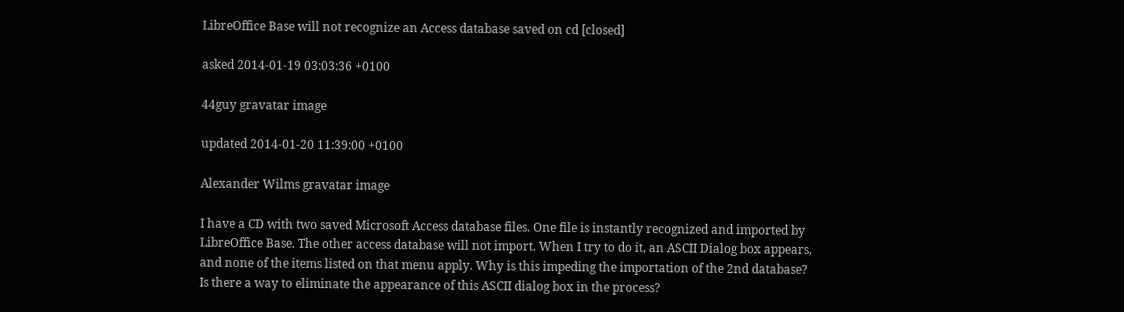LibreOffice Base will not recognize an Access database saved on cd [closed]

asked 2014-01-19 03:03:36 +0100

44guy gravatar image

updated 2014-01-20 11:39:00 +0100

Alexander Wilms gravatar image

I have a CD with two saved Microsoft Access database files. One file is instantly recognized and imported by LibreOffice Base. The other access database will not import. When I try to do it, an ASCII Dialog box appears, and none of the items listed on that menu apply. Why is this impeding the importation of the 2nd database? Is there a way to eliminate the appearance of this ASCII dialog box in the process?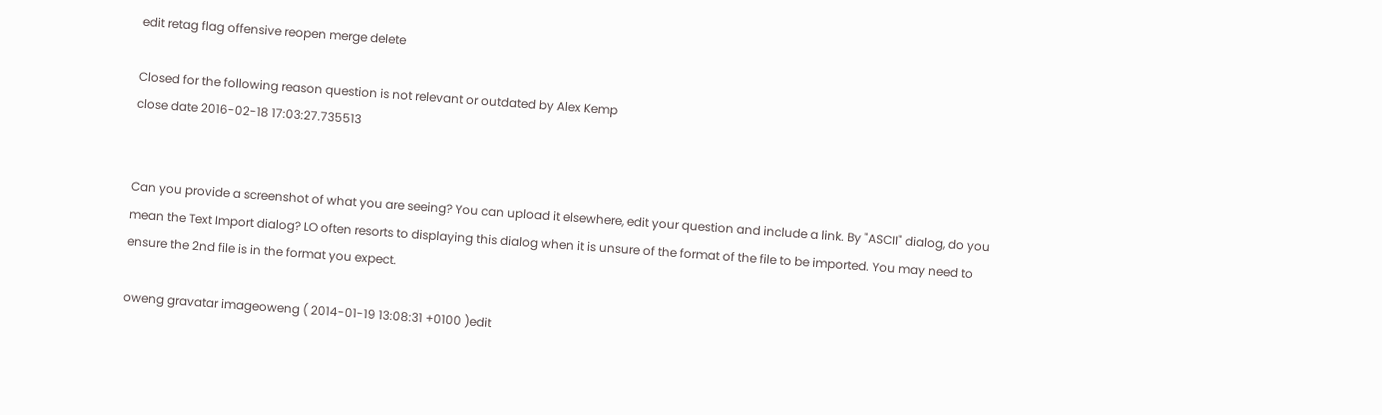edit retag flag offensive reopen merge delete

Closed for the following reason question is not relevant or outdated by Alex Kemp
close date 2016-02-18 17:03:27.735513


Can you provide a screenshot of what you are seeing? You can upload it elsewhere, edit your question and include a link. By "ASCII" dialog, do you mean the Text Import dialog? LO often resorts to displaying this dialog when it is unsure of the format of the file to be imported. You may need to ensure the 2nd file is in the format you expect.

oweng gravatar imageoweng ( 2014-01-19 13:08:31 +0100 )edit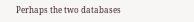Perhaps the two databases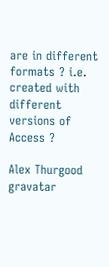are in different formats ? i.e. created with different versions of Access ?

Alex Thurgood gravatar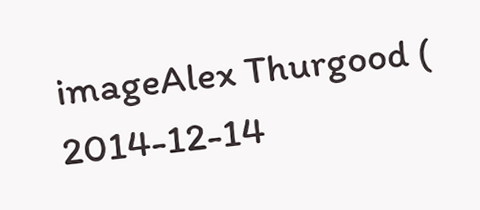imageAlex Thurgood ( 2014-12-14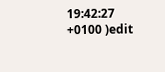19:42:27 +0100 )edit